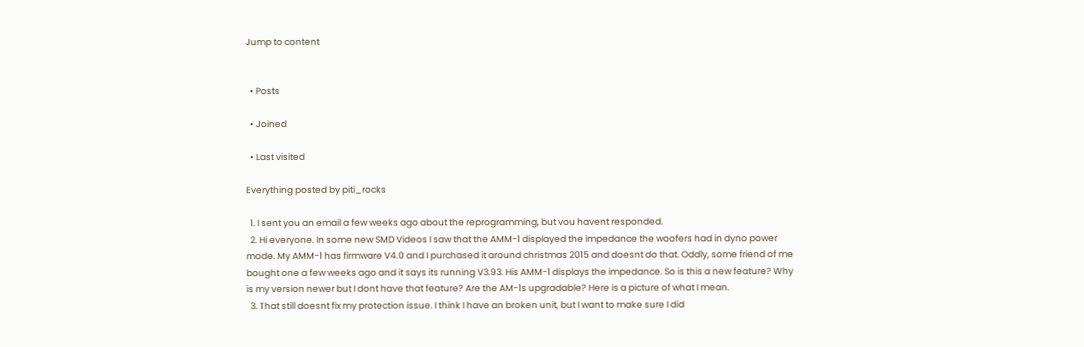Jump to content


  • Posts

  • Joined

  • Last visited

Everything posted by piti_rocks

  1. I sent you an email a few weeks ago about the reprogramming, but vou havent responded.
  2. Hi everyone. In some new SMD Videos I saw that the AMM-1 displayed the impedance the woofers had in dyno power mode. My AMM-1 has firmware V4.0 and I purchased it around christmas 2015 and doesnt do that. Oddly, some friend of me bought one a few weeks ago and it says its running V3.93. His AMM-1 displays the impedance. So is this a new feature? Why is my version newer but I dont have that feature? Are the AM-1s upgradable? Here is a picture of what I mean.
  3. That still doesnt fix my protection issue. I think I have an broken unit, but I want to make sure I did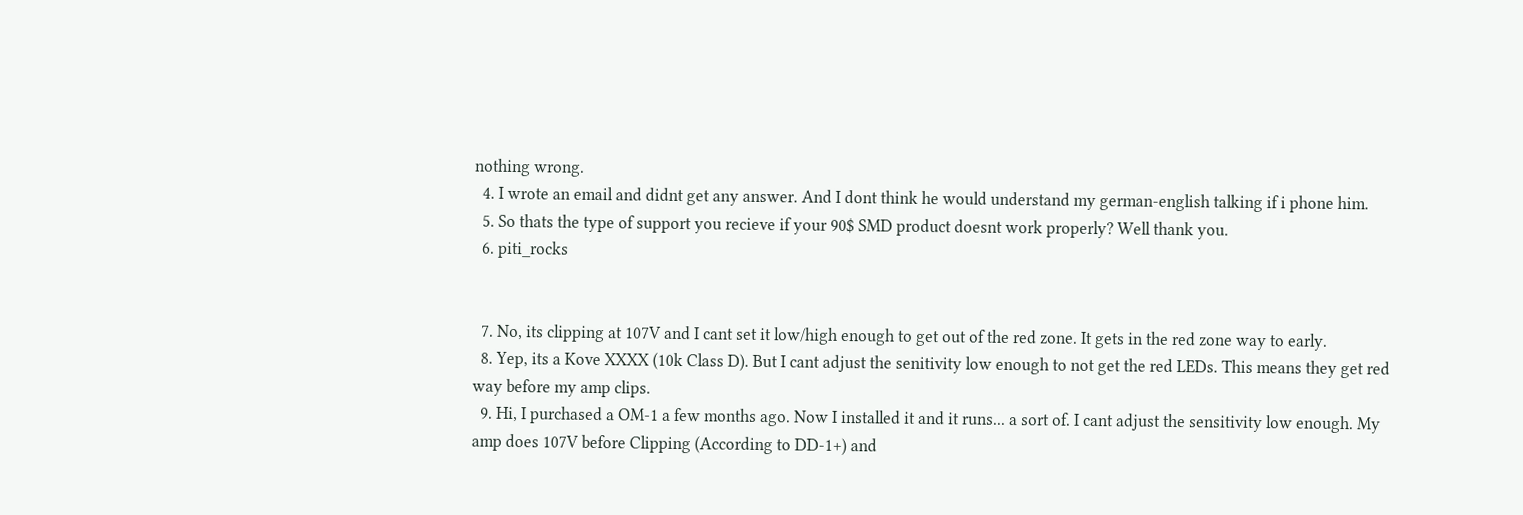nothing wrong.
  4. I wrote an email and didnt get any answer. And I dont think he would understand my german-english talking if i phone him.
  5. So thats the type of support you recieve if your 90$ SMD product doesnt work properly? Well thank you.
  6. piti_rocks


  7. No, its clipping at 107V and I cant set it low/high enough to get out of the red zone. It gets in the red zone way to early.
  8. Yep, its a Kove XXXX (10k Class D). But I cant adjust the senitivity low enough to not get the red LEDs. This means they get red way before my amp clips.
  9. Hi, I purchased a OM-1 a few months ago. Now I installed it and it runs... a sort of. I cant adjust the sensitivity low enough. My amp does 107V before Clipping (According to DD-1+) and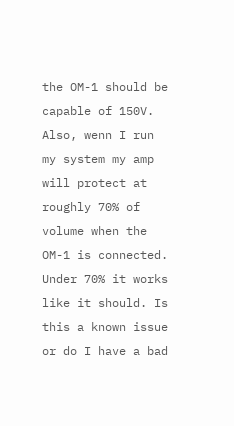the OM-1 should be capable of 150V. Also, wenn I run my system my amp will protect at roughly 70% of volume when the OM-1 is connected. Under 70% it works like it should. Is this a known issue or do I have a bad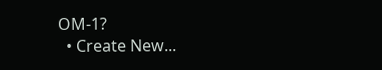OM-1?
  • Create New...